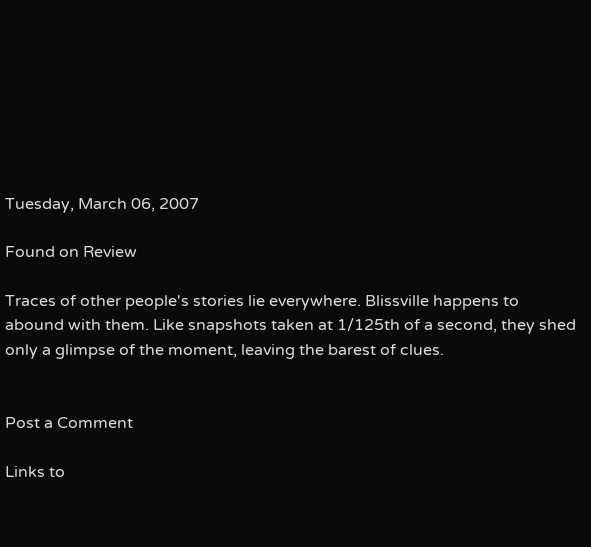Tuesday, March 06, 2007

Found on Review

Traces of other people's stories lie everywhere. Blissville happens to abound with them. Like snapshots taken at 1/125th of a second, they shed only a glimpse of the moment, leaving the barest of clues.


Post a Comment

Links to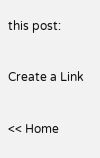this post:

Create a Link

<< Home